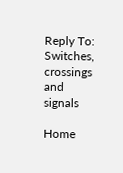Reply To: Switches, crossings and signals

Home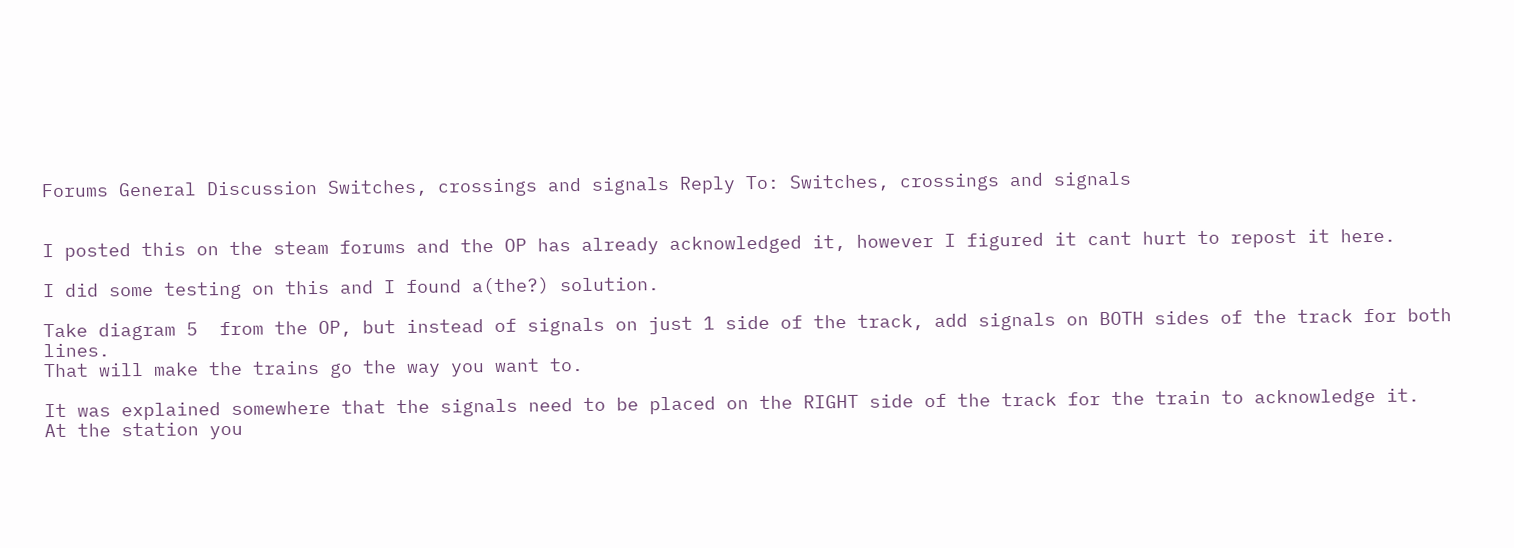Forums General Discussion Switches, crossings and signals Reply To: Switches, crossings and signals


I posted this on the steam forums and the OP has already acknowledged it, however I figured it cant hurt to repost it here.

I did some testing on this and I found a(the?) solution.

Take diagram 5  from the OP, but instead of signals on just 1 side of the track, add signals on BOTH sides of the track for both lines.
That will make the trains go the way you want to.

It was explained somewhere that the signals need to be placed on the RIGHT side of the track for the train to acknowledge it.
At the station you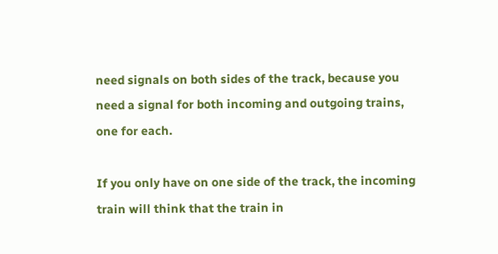need signals on both sides of the track, because you need a signal for both incoming and outgoing trains, one for each.

If you only have on one side of the track, the incoming train will think that the train in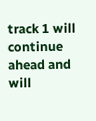track 1 will continue ahead and will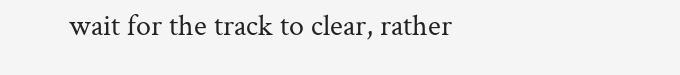wait for the track to clear, rather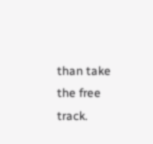than take the free track.